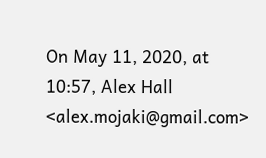On May 11, 2020, at 10:57, Alex Hall <alex.mojaki@gmail.com>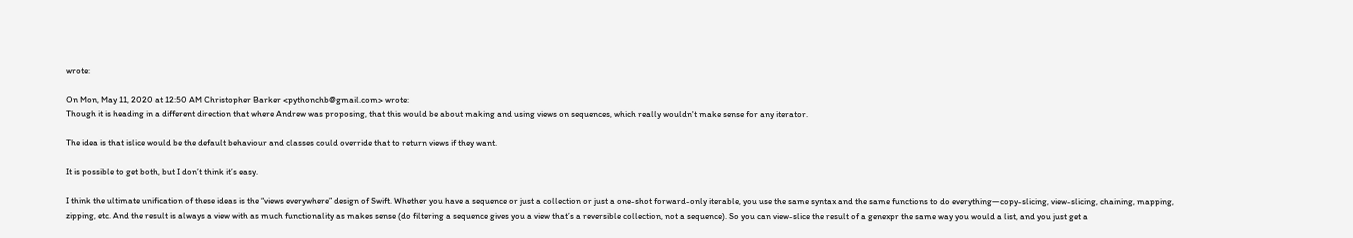wrote:

On Mon, May 11, 2020 at 12:50 AM Christopher Barker <pythonchb@gmail.com> wrote:
Though it is heading in a different direction that where Andrew was proposing, that this would be about making and using views on sequences, which really wouldn't make sense for any iterator.

The idea is that islice would be the default behaviour and classes could override that to return views if they want.

It is possible to get both, but I don’t think it’s easy.

I think the ultimate unification of these ideas is the “views everywhere” design of Swift. Whether you have a sequence or just a collection or just a one-shot forward-only iterable, you use the same syntax and the same functions to do everything—copy-slicing, view-slicing, chaining, mapping, zipping, etc. And the result is always a view with as much functionality as makes sense (do filtering a sequence gives you a view that’s a reversible collection, not a sequence). So you can view-slice the result of a genexpr the same way you would a list, and you just get a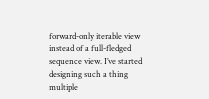forward-only iterable view instead of a full-fledged sequence view. I’ve started designing such a thing multiple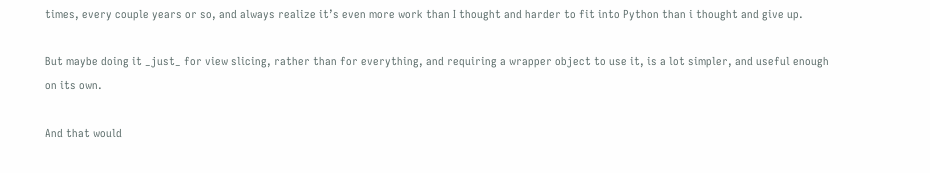times, every couple years or so, and always realize it’s even more work than I thought and harder to fit into Python than i thought and give up.

But maybe doing it _just_ for view slicing, rather than for everything, and requiring a wrapper object to use it, is a lot simpler, and useful enough on its own.

And that would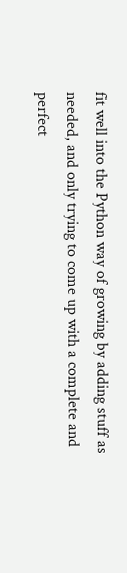fit well into the Python way of growing by adding stuff as needed, and only trying to come up with a complete and perfect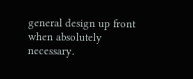general design up front when absolutely necessary.